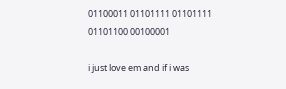01100011 01101111 01101111 01101100 00100001

i just love em and if i was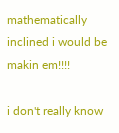mathematically inclined i would be makin em!!!!

i don't really know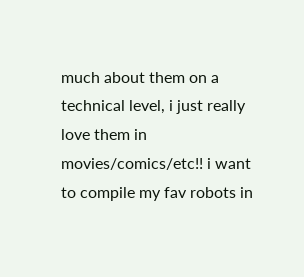much about them on a technical level, i just really love them in movies/comics/etc!! i want to compile my fav robots in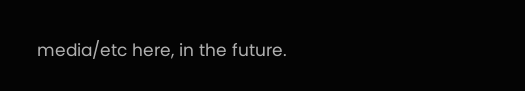media/etc here, in the future.